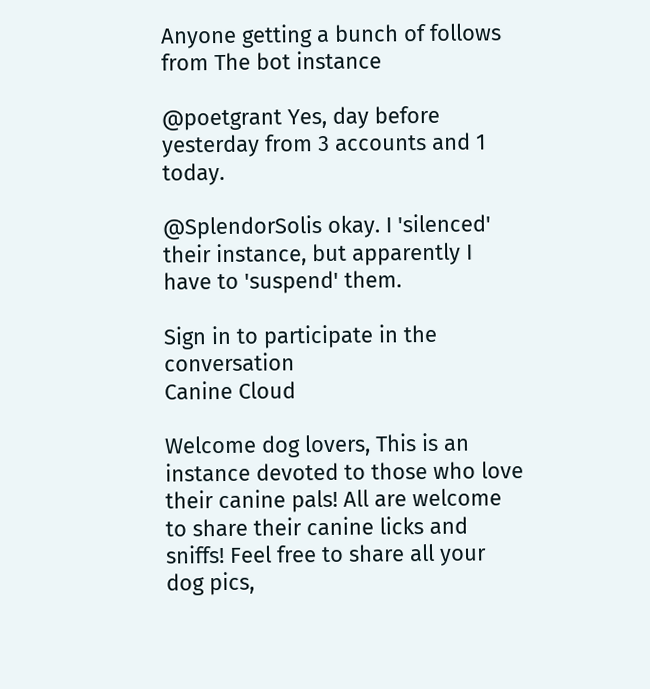Anyone getting a bunch of follows from The bot instance

@poetgrant Yes, day before yesterday from 3 accounts and 1 today.

@SplendorSolis okay. I 'silenced' their instance, but apparently I have to 'suspend' them.

Sign in to participate in the conversation
Canine Cloud

Welcome dog lovers, This is an instance devoted to those who love their canine pals! All are welcome to share their canine licks and sniffs! Feel free to share all your dog pics,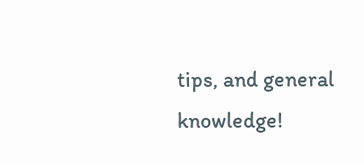tips, and general knowledge!